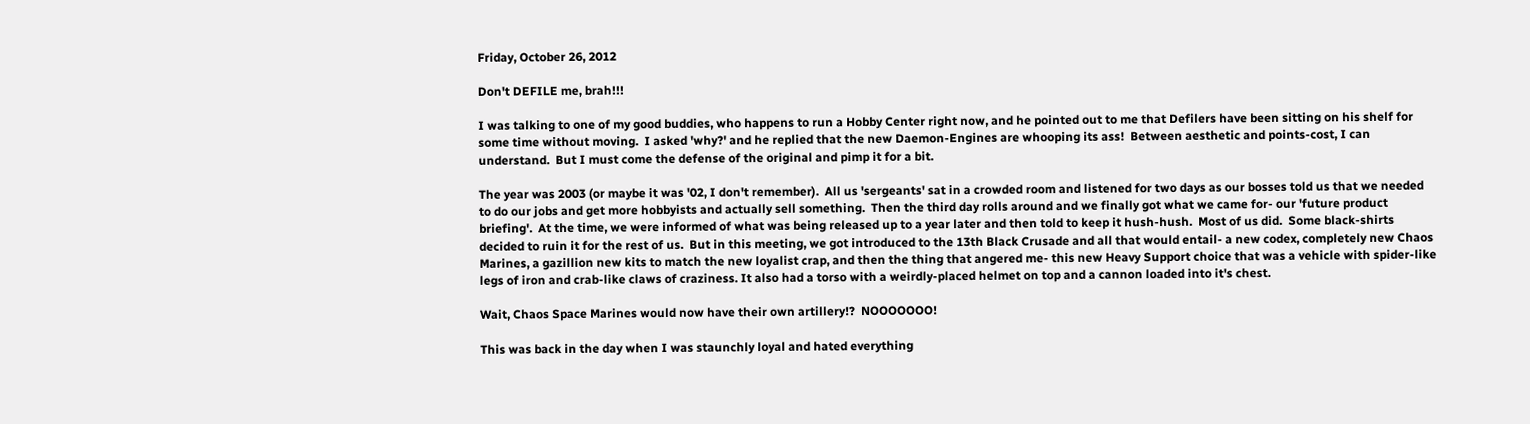Friday, October 26, 2012

Don't DEFILE me, brah!!!

I was talking to one of my good buddies, who happens to run a Hobby Center right now, and he pointed out to me that Defilers have been sitting on his shelf for some time without moving.  I asked 'why?' and he replied that the new Daemon-Engines are whooping its ass!  Between aesthetic and points-cost, I can understand.  But I must come the defense of the original and pimp it for a bit.

The year was 2003 (or maybe it was '02, I don't remember).  All us 'sergeants' sat in a crowded room and listened for two days as our bosses told us that we needed to do our jobs and get more hobbyists and actually sell something.  Then the third day rolls around and we finally got what we came for- our 'future product briefing'.  At the time, we were informed of what was being released up to a year later and then told to keep it hush-hush.  Most of us did.  Some black-shirts decided to ruin it for the rest of us.  But in this meeting, we got introduced to the 13th Black Crusade and all that would entail- a new codex, completely new Chaos Marines, a gazillion new kits to match the new loyalist crap, and then the thing that angered me- this new Heavy Support choice that was a vehicle with spider-like legs of iron and crab-like claws of craziness. It also had a torso with a weirdly-placed helmet on top and a cannon loaded into it's chest.

Wait, Chaos Space Marines would now have their own artillery!?  NOOOOOOO!

This was back in the day when I was staunchly loyal and hated everything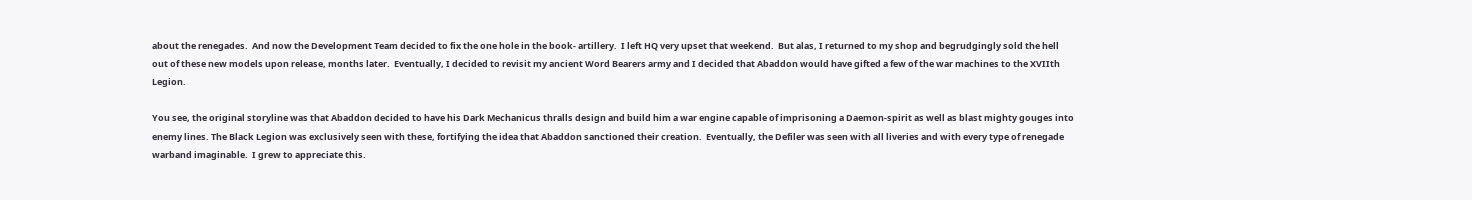about the renegades.  And now the Development Team decided to fix the one hole in the book- artillery.  I left HQ very upset that weekend.  But alas, I returned to my shop and begrudgingly sold the hell out of these new models upon release, months later.  Eventually, I decided to revisit my ancient Word Bearers army and I decided that Abaddon would have gifted a few of the war machines to the XVIIth Legion.

You see, the original storyline was that Abaddon decided to have his Dark Mechanicus thralls design and build him a war engine capable of imprisoning a Daemon-spirit as well as blast mighty gouges into enemy lines. The Black Legion was exclusively seen with these, fortifying the idea that Abaddon sanctioned their creation.  Eventually, the Defiler was seen with all liveries and with every type of renegade warband imaginable.  I grew to appreciate this.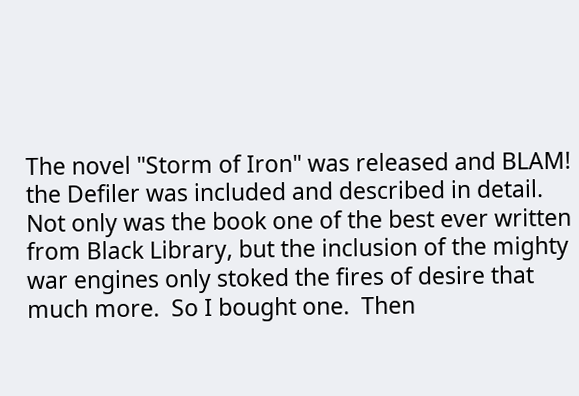The novel "Storm of Iron" was released and BLAM! the Defiler was included and described in detail.  Not only was the book one of the best ever written from Black Library, but the inclusion of the mighty war engines only stoked the fires of desire that much more.  So I bought one.  Then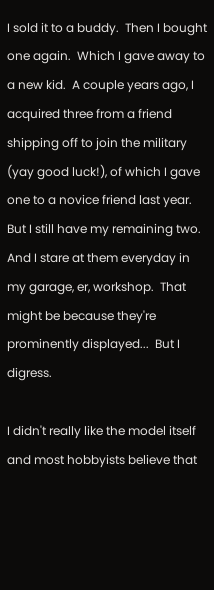I sold it to a buddy.  Then I bought one again.  Which I gave away to a new kid.  A couple years ago, I acquired three from a friend shipping off to join the military (yay good luck!), of which I gave one to a novice friend last year.  But I still have my remaining two.  And I stare at them everyday in my garage, er, workshop.  That might be because they're prominently displayed...  But I digress.

I didn't really like the model itself and most hobbyists believe that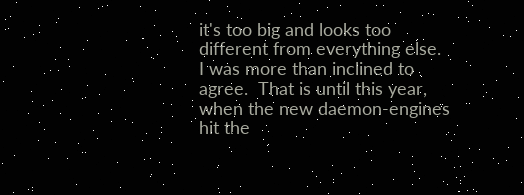it's too big and looks too different from everything else.  I was more than inclined to agree.  That is until this year, when the new daemon-engines hit the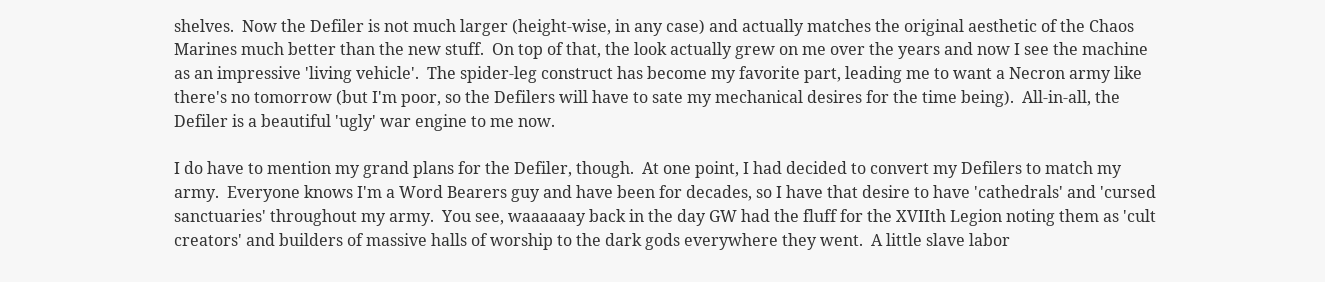shelves.  Now the Defiler is not much larger (height-wise, in any case) and actually matches the original aesthetic of the Chaos Marines much better than the new stuff.  On top of that, the look actually grew on me over the years and now I see the machine as an impressive 'living vehicle'.  The spider-leg construct has become my favorite part, leading me to want a Necron army like there's no tomorrow (but I'm poor, so the Defilers will have to sate my mechanical desires for the time being).  All-in-all, the Defiler is a beautiful 'ugly' war engine to me now.

I do have to mention my grand plans for the Defiler, though.  At one point, I had decided to convert my Defilers to match my army.  Everyone knows I'm a Word Bearers guy and have been for decades, so I have that desire to have 'cathedrals' and 'cursed sanctuaries' throughout my army.  You see, waaaaaay back in the day GW had the fluff for the XVIIth Legion noting them as 'cult creators' and builders of massive halls of worship to the dark gods everywhere they went.  A little slave labor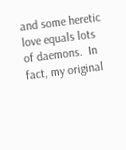and some heretic love equals lots of daemons.  In fact, my original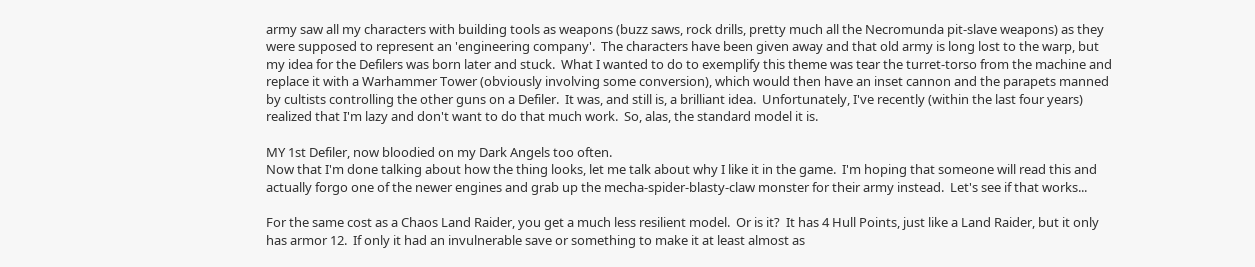army saw all my characters with building tools as weapons (buzz saws, rock drills, pretty much all the Necromunda pit-slave weapons) as they were supposed to represent an 'engineering company'.  The characters have been given away and that old army is long lost to the warp, but my idea for the Defilers was born later and stuck.  What I wanted to do to exemplify this theme was tear the turret-torso from the machine and replace it with a Warhammer Tower (obviously involving some conversion), which would then have an inset cannon and the parapets manned by cultists controlling the other guns on a Defiler.  It was, and still is, a brilliant idea.  Unfortunately, I've recently (within the last four years) realized that I'm lazy and don't want to do that much work.  So, alas, the standard model it is.

MY 1st Defiler, now bloodied on my Dark Angels too often.
Now that I'm done talking about how the thing looks, let me talk about why I like it in the game.  I'm hoping that someone will read this and actually forgo one of the newer engines and grab up the mecha-spider-blasty-claw monster for their army instead.  Let's see if that works...

For the same cost as a Chaos Land Raider, you get a much less resilient model.  Or is it?  It has 4 Hull Points, just like a Land Raider, but it only has armor 12.  If only it had an invulnerable save or something to make it at least almost as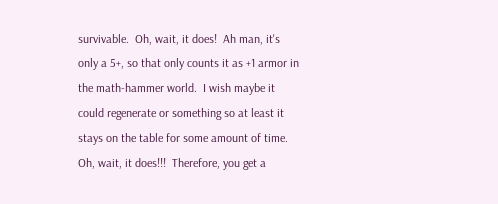survivable.  Oh, wait, it does!  Ah man, it's only a 5+, so that only counts it as +1 armor in the math-hammer world.  I wish maybe it could regenerate or something so at least it stays on the table for some amount of time.  Oh, wait, it does!!!  Therefore, you get a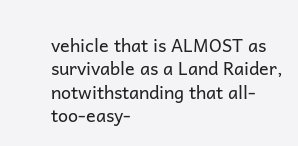vehicle that is ALMOST as survivable as a Land Raider, notwithstanding that all-too-easy-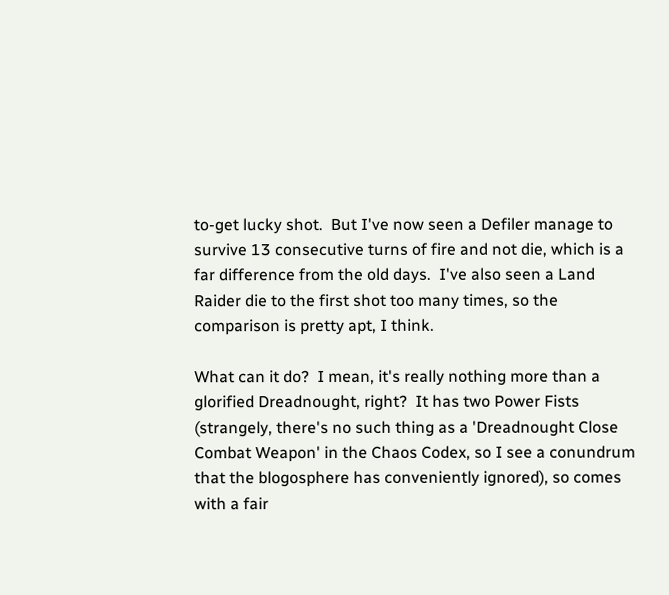to-get lucky shot.  But I've now seen a Defiler manage to survive 13 consecutive turns of fire and not die, which is a far difference from the old days.  I've also seen a Land Raider die to the first shot too many times, so the comparison is pretty apt, I think.

What can it do?  I mean, it's really nothing more than a glorified Dreadnought, right?  It has two Power Fists (strangely, there's no such thing as a 'Dreadnought Close Combat Weapon' in the Chaos Codex, so I see a conundrum that the blogosphere has conveniently ignored), so comes with a fair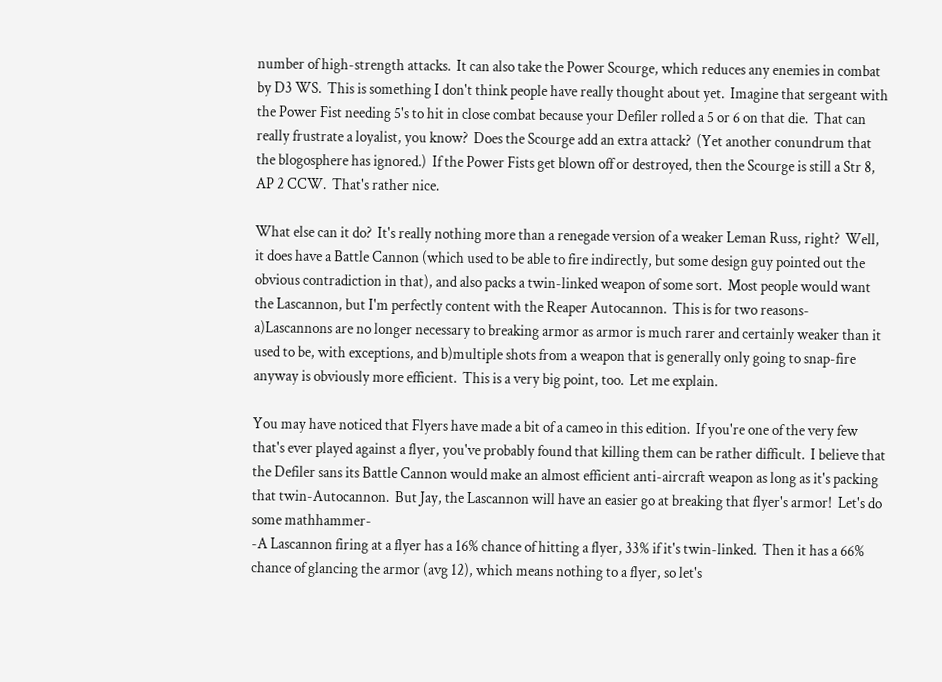number of high-strength attacks.  It can also take the Power Scourge, which reduces any enemies in combat by D3 WS.  This is something I don't think people have really thought about yet.  Imagine that sergeant with the Power Fist needing 5's to hit in close combat because your Defiler rolled a 5 or 6 on that die.  That can really frustrate a loyalist, you know?  Does the Scourge add an extra attack?  (Yet another conundrum that the blogosphere has ignored.)  If the Power Fists get blown off or destroyed, then the Scourge is still a Str 8, AP 2 CCW.  That's rather nice.

What else can it do?  It's really nothing more than a renegade version of a weaker Leman Russ, right?  Well, it does have a Battle Cannon (which used to be able to fire indirectly, but some design guy pointed out the obvious contradiction in that), and also packs a twin-linked weapon of some sort.  Most people would want the Lascannon, but I'm perfectly content with the Reaper Autocannon.  This is for two reasons- a)Lascannons are no longer necessary to breaking armor as armor is much rarer and certainly weaker than it used to be, with exceptions, and b)multiple shots from a weapon that is generally only going to snap-fire anyway is obviously more efficient.  This is a very big point, too.  Let me explain.

You may have noticed that Flyers have made a bit of a cameo in this edition.  If you're one of the very few that's ever played against a flyer, you've probably found that killing them can be rather difficult.  I believe that the Defiler sans its Battle Cannon would make an almost efficient anti-aircraft weapon as long as it's packing that twin-Autocannon.  But Jay, the Lascannon will have an easier go at breaking that flyer's armor!  Let's do some mathhammer-
-A Lascannon firing at a flyer has a 16% chance of hitting a flyer, 33% if it's twin-linked.  Then it has a 66% chance of glancing the armor (avg 12), which means nothing to a flyer, so let's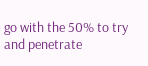go with the 50% to try and penetrate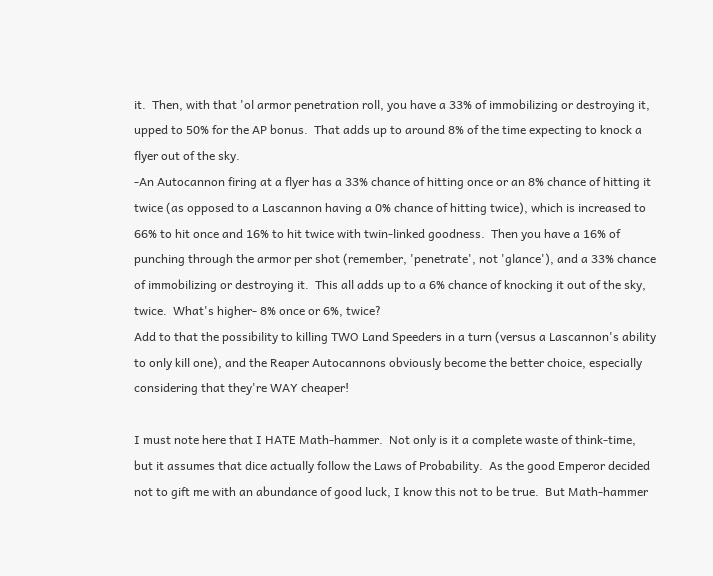it.  Then, with that 'ol armor penetration roll, you have a 33% of immobilizing or destroying it, upped to 50% for the AP bonus.  That adds up to around 8% of the time expecting to knock a flyer out of the sky.
-An Autocannon firing at a flyer has a 33% chance of hitting once or an 8% chance of hitting it twice (as opposed to a Lascannon having a 0% chance of hitting twice), which is increased to 66% to hit once and 16% to hit twice with twin-linked goodness.  Then you have a 16% of punching through the armor per shot (remember, 'penetrate', not 'glance'), and a 33% chance of immobilizing or destroying it.  This all adds up to a 6% chance of knocking it out of the sky, twice.  What's higher- 8% once or 6%, twice?
Add to that the possibility to killing TWO Land Speeders in a turn (versus a Lascannon's ability to only kill one), and the Reaper Autocannons obviously become the better choice, especially considering that they're WAY cheaper!

I must note here that I HATE Math-hammer.  Not only is it a complete waste of think-time, but it assumes that dice actually follow the Laws of Probability.  As the good Emperor decided not to gift me with an abundance of good luck, I know this not to be true.  But Math-hammer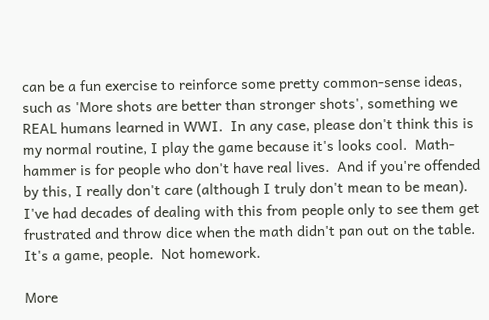can be a fun exercise to reinforce some pretty common-sense ideas, such as 'More shots are better than stronger shots', something we REAL humans learned in WWI.  In any case, please don't think this is my normal routine, I play the game because it's looks cool.  Math-hammer is for people who don't have real lives.  And if you're offended by this, I really don't care (although I truly don't mean to be mean).  I've had decades of dealing with this from people only to see them get frustrated and throw dice when the math didn't pan out on the table.  It's a game, people.  Not homework.

More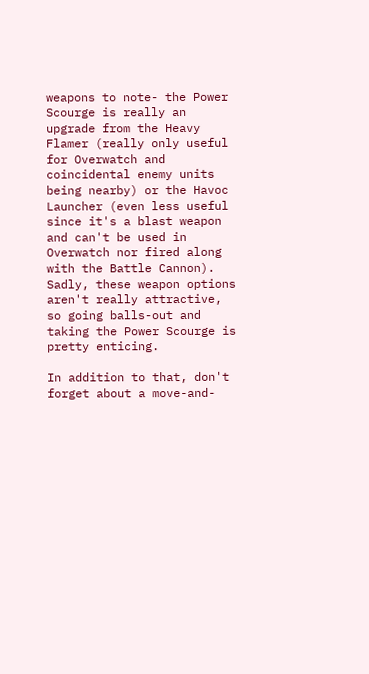weapons to note- the Power Scourge is really an upgrade from the Heavy Flamer (really only useful for Overwatch and coincidental enemy units being nearby) or the Havoc Launcher (even less useful since it's a blast weapon and can't be used in Overwatch nor fired along with the Battle Cannon).  Sadly, these weapon options aren't really attractive, so going balls-out and taking the Power Scourge is pretty enticing.

In addition to that, don't forget about a move-and-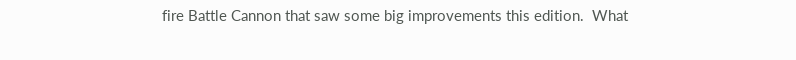fire Battle Cannon that saw some big improvements this edition.  What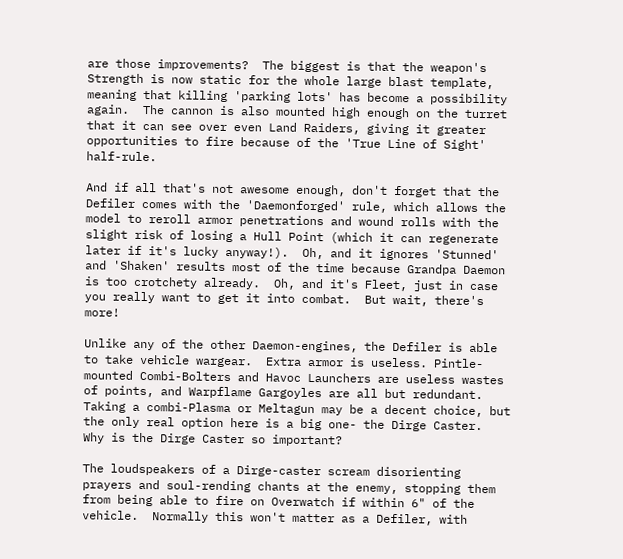are those improvements?  The biggest is that the weapon's Strength is now static for the whole large blast template, meaning that killing 'parking lots' has become a possibility again.  The cannon is also mounted high enough on the turret that it can see over even Land Raiders, giving it greater opportunities to fire because of the 'True Line of Sight' half-rule.

And if all that's not awesome enough, don't forget that the Defiler comes with the 'Daemonforged' rule, which allows the model to reroll armor penetrations and wound rolls with the slight risk of losing a Hull Point (which it can regenerate later if it's lucky anyway!).  Oh, and it ignores 'Stunned' and 'Shaken' results most of the time because Grandpa Daemon is too crotchety already.  Oh, and it's Fleet, just in case you really want to get it into combat.  But wait, there's more!

Unlike any of the other Daemon-engines, the Defiler is able to take vehicle wargear.  Extra armor is useless. Pintle-mounted Combi-Bolters and Havoc Launchers are useless wastes of points, and Warpflame Gargoyles are all but redundant.  Taking a combi-Plasma or Meltagun may be a decent choice, but the only real option here is a big one- the Dirge Caster.  Why is the Dirge Caster so important?

The loudspeakers of a Dirge-caster scream disorienting prayers and soul-rending chants at the enemy, stopping them from being able to fire on Overwatch if within 6" of the vehicle.  Normally this won't matter as a Defiler, with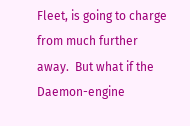Fleet, is going to charge from much further away.  But what if the Daemon-engine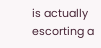is actually escorting a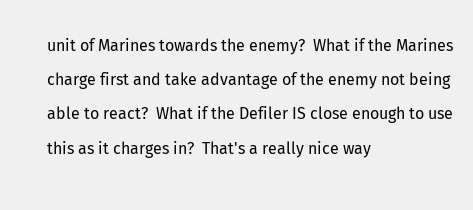unit of Marines towards the enemy?  What if the Marines charge first and take advantage of the enemy not being able to react?  What if the Defiler IS close enough to use this as it charges in?  That's a really nice way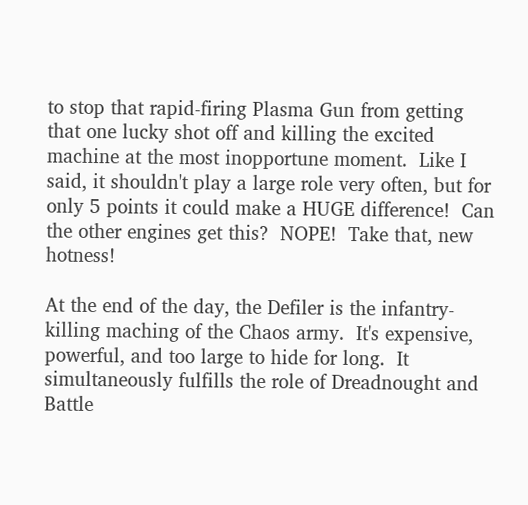to stop that rapid-firing Plasma Gun from getting that one lucky shot off and killing the excited machine at the most inopportune moment.  Like I said, it shouldn't play a large role very often, but for only 5 points it could make a HUGE difference!  Can the other engines get this?  NOPE!  Take that, new hotness!

At the end of the day, the Defiler is the infantry-killing maching of the Chaos army.  It's expensive, powerful, and too large to hide for long.  It simultaneously fulfills the role of Dreadnought and Battle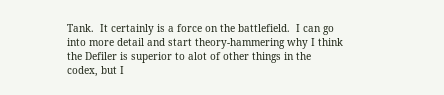Tank.  It certainly is a force on the battlefield.  I can go into more detail and start theory-hammering why I think the Defiler is superior to alot of other things in the codex, but I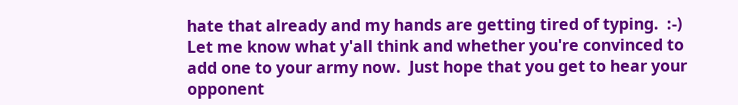hate that already and my hands are getting tired of typing.  :-)  Let me know what y'all think and whether you're convinced to add one to your army now.  Just hope that you get to hear your opponent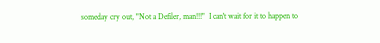someday cry out, "Not a Defiler, man!!!"  I can't wait for it to happen to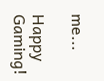me...

Happy Gaming!